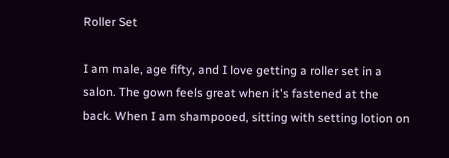Roller Set

I am male, age fifty, and I love getting a roller set in a salon. The gown feels great when it's fastened at the back. When I am shampooed, sitting with setting lotion on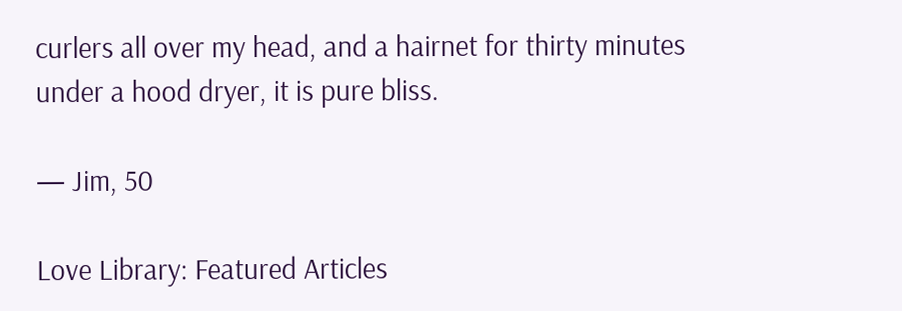curlers all over my head, and a hairnet for thirty minutes under a hood dryer, it is pure bliss.

— Jim, 50

Love Library: Featured Articles